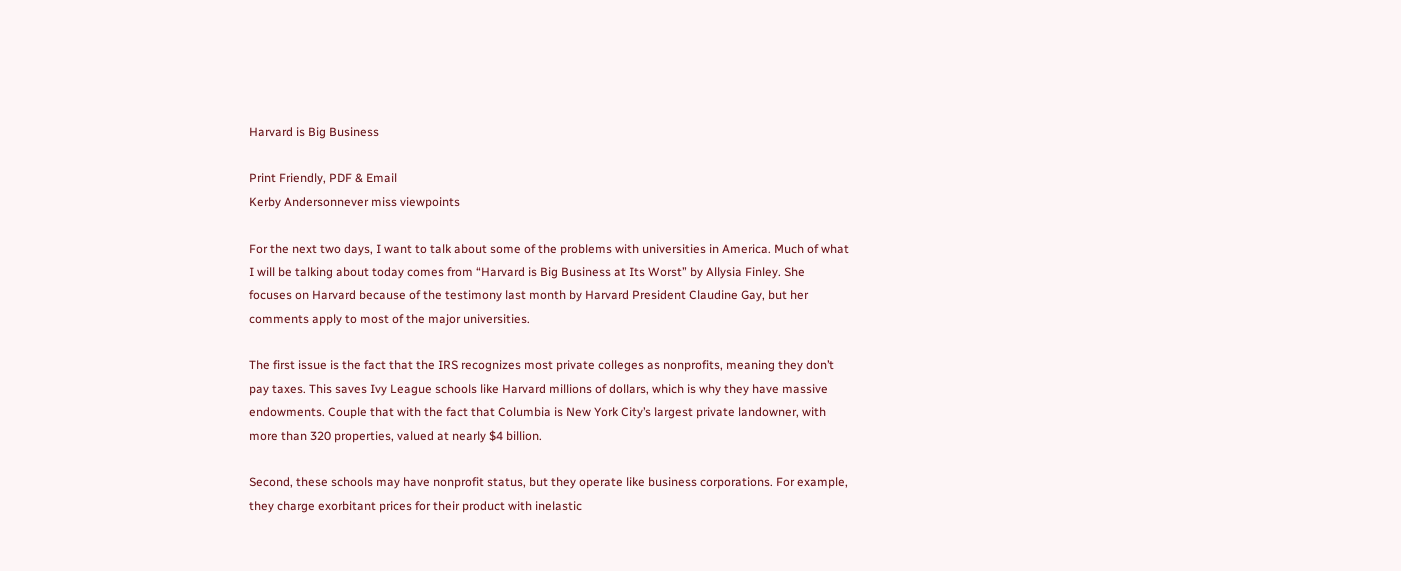Harvard is Big Business

Print Friendly, PDF & Email
Kerby Andersonnever miss viewpoints

For the next two days, I want to talk about some of the problems with universities in America. Much of what I will be talking about today comes from “Harvard is Big Business at Its Worst” by Allysia Finley. She focuses on Harvard because of the testimony last month by Harvard President Claudine Gay, but her comments apply to most of the major universities.

The first issue is the fact that the IRS recognizes most private colleges as nonprofits, meaning they don’t pay taxes. This saves Ivy League schools like Harvard millions of dollars, which is why they have massive endowments. Couple that with the fact that Columbia is New York City’s largest private landowner, with more than 320 properties, valued at nearly $4 billion.

Second, these schools may have nonprofit status, but they operate like business corporations. For example, they charge exorbitant prices for their product with inelastic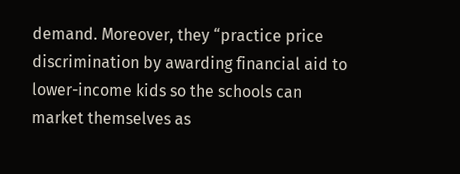demand. Moreover, they “practice price discrimination by awarding financial aid to lower-income kids so the schools can market themselves as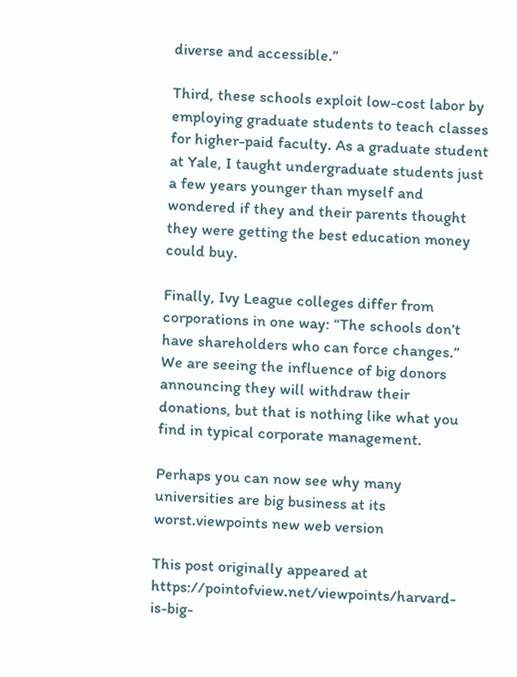diverse and accessible.”

Third, these schools exploit low-cost labor by employing graduate students to teach classes for higher-paid faculty. As a graduate student at Yale, I taught undergraduate students just a few years younger than myself and wondered if they and their parents thought they were getting the best education money could buy.

Finally, Ivy League colleges differ from corporations in one way: “The schools don’t have shareholders who can force changes.” We are seeing the influence of big donors announcing they will withdraw their donations, but that is nothing like what you find in typical corporate management.

Perhaps you can now see why many universities are big business at its worst.viewpoints new web version

This post originally appeared at https://pointofview.net/viewpoints/harvard-is-big-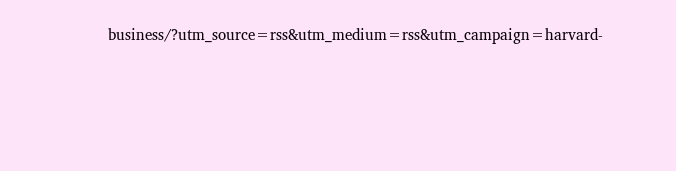business/?utm_source=rss&utm_medium=rss&utm_campaign=harvard-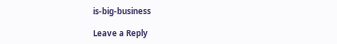is-big-business

Leave a Reply